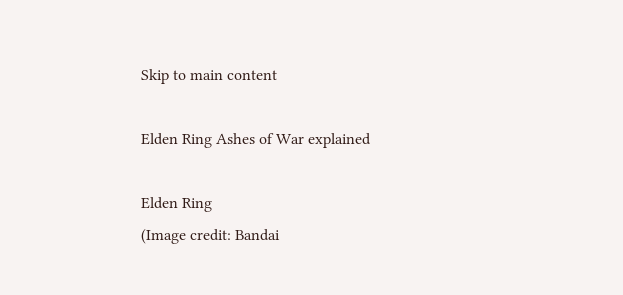Skip to main content

Elden Ring Ashes of War explained

Elden Ring
(Image credit: Bandai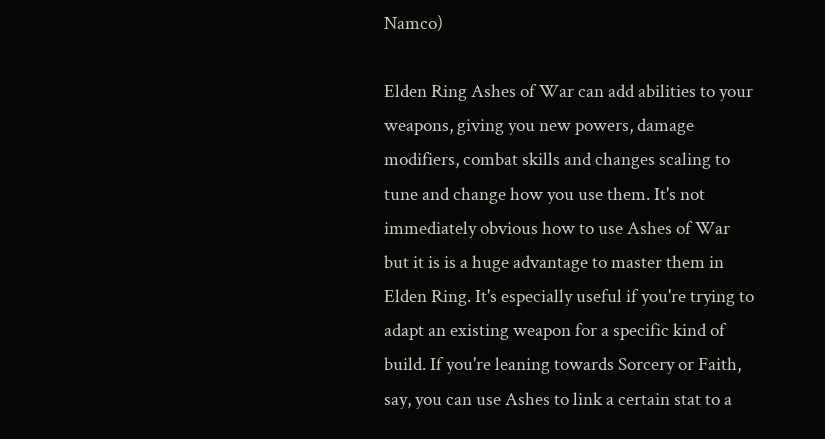Namco)

Elden Ring Ashes of War can add abilities to your weapons, giving you new powers, damage modifiers, combat skills and changes scaling to tune and change how you use them. It's not immediately obvious how to use Ashes of War but it is is a huge advantage to master them in Elden Ring. It's especially useful if you're trying to adapt an existing weapon for a specific kind of build. If you're leaning towards Sorcery or Faith, say, you can use Ashes to link a certain stat to a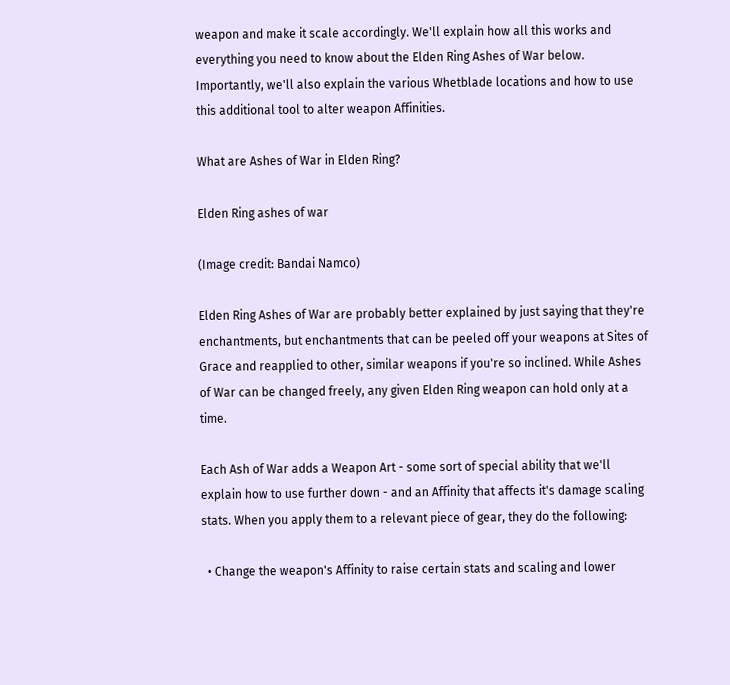weapon and make it scale accordingly. We'll explain how all this works and everything you need to know about the Elden Ring Ashes of War below. Importantly, we'll also explain the various Whetblade locations and how to use this additional tool to alter weapon Affinities.

What are Ashes of War in Elden Ring?

Elden Ring ashes of war

(Image credit: Bandai Namco)

Elden Ring Ashes of War are probably better explained by just saying that they're enchantments, but enchantments that can be peeled off your weapons at Sites of Grace and reapplied to other, similar weapons if you're so inclined. While Ashes of War can be changed freely, any given Elden Ring weapon can hold only at a time.

Each Ash of War adds a Weapon Art - some sort of special ability that we'll explain how to use further down - and an Affinity that affects it's damage scaling stats. When you apply them to a relevant piece of gear, they do the following:

  • Change the weapon's Affinity to raise certain stats and scaling and lower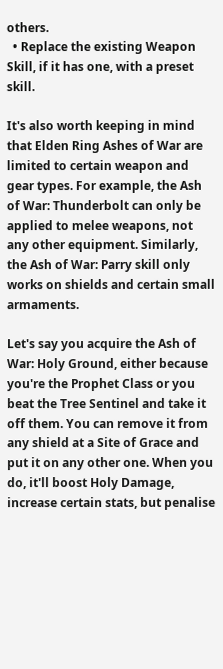others.
  • Replace the existing Weapon Skill, if it has one, with a preset skill.

It's also worth keeping in mind that Elden Ring Ashes of War are limited to certain weapon and gear types. For example, the Ash of War: Thunderbolt can only be applied to melee weapons, not any other equipment. Similarly, the Ash of War: Parry skill only works on shields and certain small armaments.

Let's say you acquire the Ash of War: Holy Ground, either because you're the Prophet Class or you beat the Tree Sentinel and take it off them. You can remove it from any shield at a Site of Grace and put it on any other one. When you do, it'll boost Holy Damage, increase certain stats, but penalise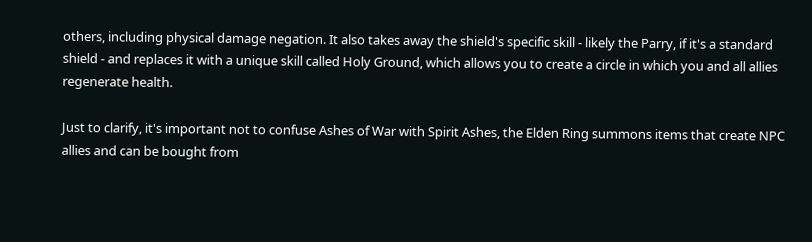others, including physical damage negation. It also takes away the shield's specific skill - likely the Parry, if it's a standard shield - and replaces it with a unique skill called Holy Ground, which allows you to create a circle in which you and all allies regenerate health.

Just to clarify, it's important not to confuse Ashes of War with Spirit Ashes, the Elden Ring summons items that create NPC allies and can be bought from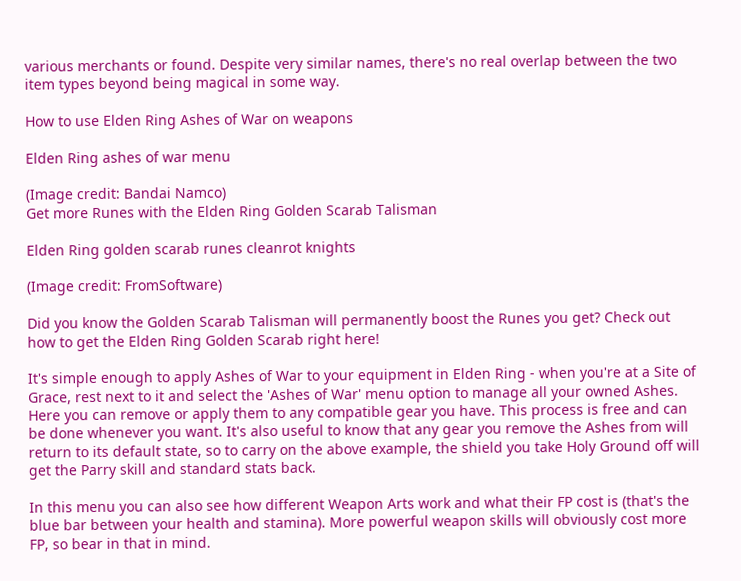various merchants or found. Despite very similar names, there's no real overlap between the two item types beyond being magical in some way.

How to use Elden Ring Ashes of War on weapons

Elden Ring ashes of war menu

(Image credit: Bandai Namco)
Get more Runes with the Elden Ring Golden Scarab Talisman

Elden Ring golden scarab runes cleanrot knights

(Image credit: FromSoftware)

Did you know the Golden Scarab Talisman will permanently boost the Runes you get? Check out how to get the Elden Ring Golden Scarab right here!

It's simple enough to apply Ashes of War to your equipment in Elden Ring - when you're at a Site of Grace, rest next to it and select the 'Ashes of War' menu option to manage all your owned Ashes. Here you can remove or apply them to any compatible gear you have. This process is free and can be done whenever you want. It's also useful to know that any gear you remove the Ashes from will return to its default state, so to carry on the above example, the shield you take Holy Ground off will get the Parry skill and standard stats back.

In this menu you can also see how different Weapon Arts work and what their FP cost is (that's the blue bar between your health and stamina). More powerful weapon skills will obviously cost more FP, so bear in that in mind.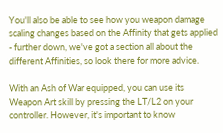You'll also be able to see how you weapon damage scaling changes based on the Affinity that gets applied - further down, we've got a section all about the different Affinities, so look there for more advice.

With an Ash of War equipped, you can use its Weapon Art skill by pressing the LT/L2 on your controller. However, it's important to know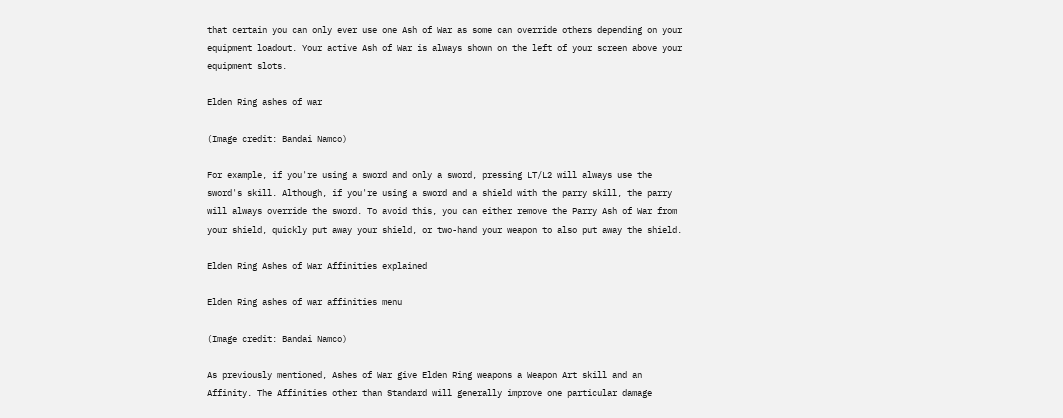that certain you can only ever use one Ash of War as some can override others depending on your equipment loadout. Your active Ash of War is always shown on the left of your screen above your equipment slots.

Elden Ring ashes of war

(Image credit: Bandai Namco)

For example, if you're using a sword and only a sword, pressing LT/L2 will always use the sword's skill. Although, if you're using a sword and a shield with the parry skill, the parry will always override the sword. To avoid this, you can either remove the Parry Ash of War from your shield, quickly put away your shield, or two-hand your weapon to also put away the shield.

Elden Ring Ashes of War Affinities explained

Elden Ring ashes of war affinities menu

(Image credit: Bandai Namco)

As previously mentioned, Ashes of War give Elden Ring weapons a Weapon Art skill and an Affinity. The Affinities other than Standard will generally improve one particular damage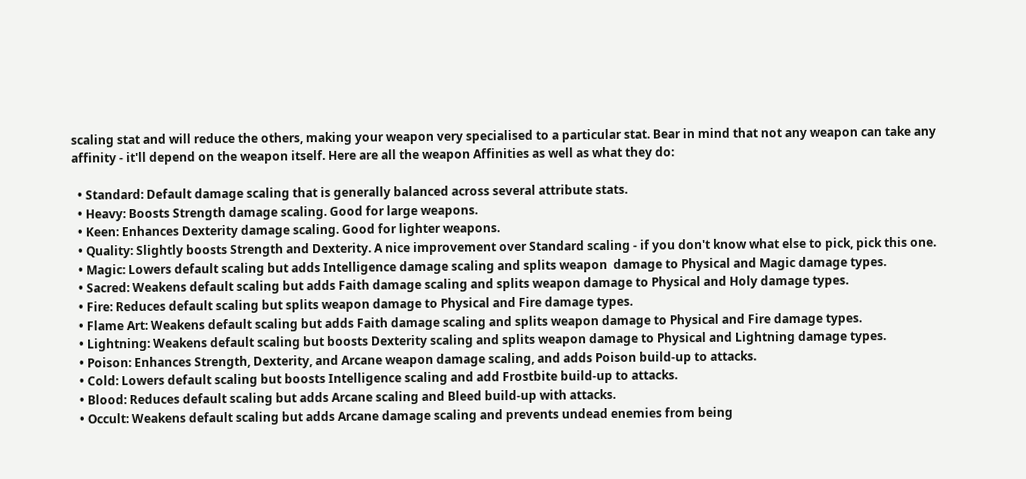scaling stat and will reduce the others, making your weapon very specialised to a particular stat. Bear in mind that not any weapon can take any affinity - it'll depend on the weapon itself. Here are all the weapon Affinities as well as what they do:

  • Standard: Default damage scaling that is generally balanced across several attribute stats.
  • Heavy: Boosts Strength damage scaling. Good for large weapons.
  • Keen: Enhances Dexterity damage scaling. Good for lighter weapons.
  • Quality: Slightly boosts Strength and Dexterity. A nice improvement over Standard scaling - if you don't know what else to pick, pick this one.
  • Magic: Lowers default scaling but adds Intelligence damage scaling and splits weapon  damage to Physical and Magic damage types.
  • Sacred: Weakens default scaling but adds Faith damage scaling and splits weapon damage to Physical and Holy damage types.
  • Fire: Reduces default scaling but splits weapon damage to Physical and Fire damage types.
  • Flame Art: Weakens default scaling but adds Faith damage scaling and splits weapon damage to Physical and Fire damage types.
  • Lightning: Weakens default scaling but boosts Dexterity scaling and splits weapon damage to Physical and Lightning damage types.
  • Poison: Enhances Strength, Dexterity, and Arcane weapon damage scaling, and adds Poison build-up to attacks.
  • Cold: Lowers default scaling but boosts Intelligence scaling and add Frostbite build-up to attacks.
  • Blood: Reduces default scaling but adds Arcane scaling and Bleed build-up with attacks.
  • Occult: Weakens default scaling but adds Arcane damage scaling and prevents undead enemies from being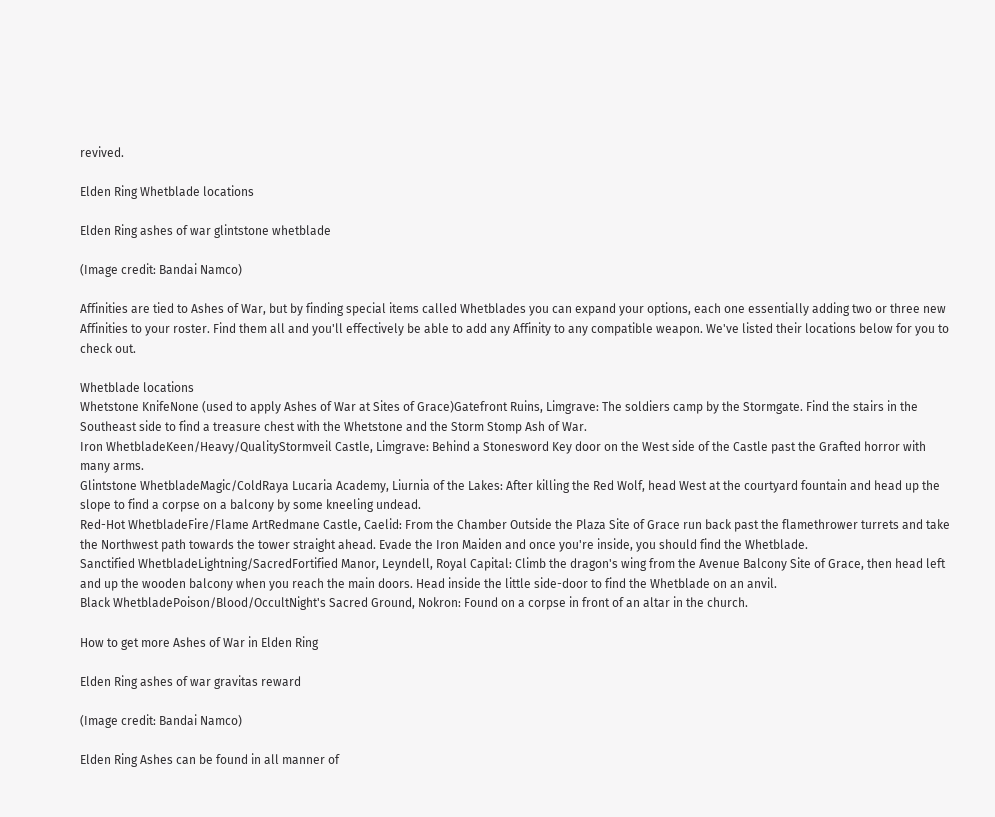revived.

Elden Ring Whetblade locations

Elden Ring ashes of war glintstone whetblade

(Image credit: Bandai Namco)

Affinities are tied to Ashes of War, but by finding special items called Whetblades you can expand your options, each one essentially adding two or three new Affinities to your roster. Find them all and you'll effectively be able to add any Affinity to any compatible weapon. We've listed their locations below for you to check out.

Whetblade locations
Whetstone KnifeNone (used to apply Ashes of War at Sites of Grace)Gatefront Ruins, Limgrave: The soldiers camp by the Stormgate. Find the stairs in the Southeast side to find a treasure chest with the Whetstone and the Storm Stomp Ash of War.
Iron WhetbladeKeen/Heavy/QualityStormveil Castle, Limgrave: Behind a Stonesword Key door on the West side of the Castle past the Grafted horror with many arms.
Glintstone WhetbladeMagic/ColdRaya Lucaria Academy, Liurnia of the Lakes: After killing the Red Wolf, head West at the courtyard fountain and head up the slope to find a corpse on a balcony by some kneeling undead.
Red-Hot WhetbladeFire/Flame ArtRedmane Castle, Caelid: From the Chamber Outside the Plaza Site of Grace run back past the flamethrower turrets and take the Northwest path towards the tower straight ahead. Evade the Iron Maiden and once you're inside, you should find the Whetblade.
Sanctified WhetbladeLightning/SacredFortified Manor, Leyndell, Royal Capital: Climb the dragon's wing from the Avenue Balcony Site of Grace, then head left and up the wooden balcony when you reach the main doors. Head inside the little side-door to find the Whetblade on an anvil.
Black WhetbladePoison/Blood/OccultNight's Sacred Ground, Nokron: Found on a corpse in front of an altar in the church.

How to get more Ashes of War in Elden Ring

Elden Ring ashes of war gravitas reward

(Image credit: Bandai Namco)

Elden Ring Ashes can be found in all manner of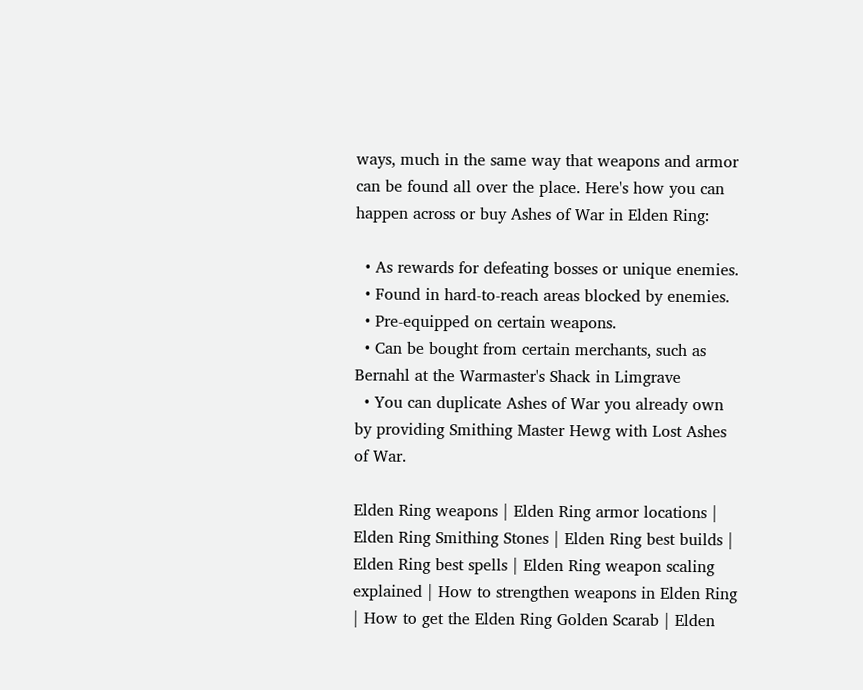ways, much in the same way that weapons and armor can be found all over the place. Here's how you can happen across or buy Ashes of War in Elden Ring:

  • As rewards for defeating bosses or unique enemies.
  • Found in hard-to-reach areas blocked by enemies.
  • Pre-equipped on certain weapons.
  • Can be bought from certain merchants, such as Bernahl at the Warmaster's Shack in Limgrave
  • You can duplicate Ashes of War you already own by providing Smithing Master Hewg with Lost Ashes of War.

Elden Ring weapons | Elden Ring armor locations | Elden Ring Smithing Stones | Elden Ring best builds | Elden Ring best spells | Elden Ring weapon scaling explained | How to strengthen weapons in Elden Ring | How to get the Elden Ring Golden Scarab | Elden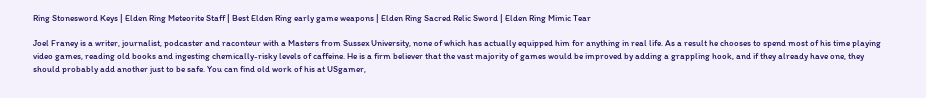Ring Stonesword Keys | Elden Ring Meteorite Staff | Best Elden Ring early game weapons | Elden Ring Sacred Relic Sword | Elden Ring Mimic Tear

Joel Franey is a writer, journalist, podcaster and raconteur with a Masters from Sussex University, none of which has actually equipped him for anything in real life. As a result he chooses to spend most of his time playing video games, reading old books and ingesting chemically-risky levels of caffeine. He is a firm believer that the vast majority of games would be improved by adding a grappling hook, and if they already have one, they should probably add another just to be safe. You can find old work of his at USgamer,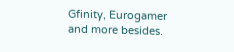Gfinity, Eurogamer and more besides.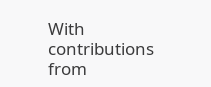With contributions from